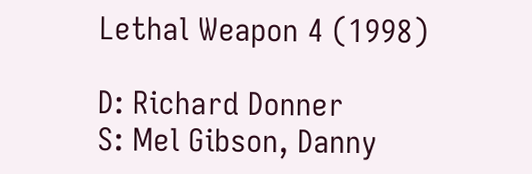Lethal Weapon 4 (1998)

D: Richard Donner
S: Mel Gibson, Danny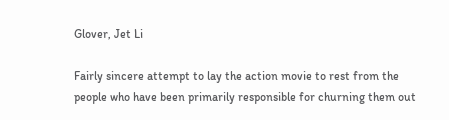Glover, Jet Li

Fairly sincere attempt to lay the action movie to rest from the people who have been primarily responsible for churning them out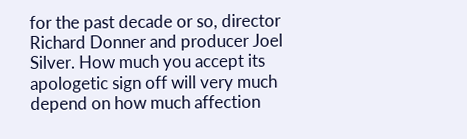for the past decade or so, director Richard Donner and producer Joel Silver. How much you accept its apologetic sign off will very much depend on how much affection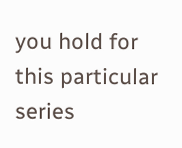you hold for this particular series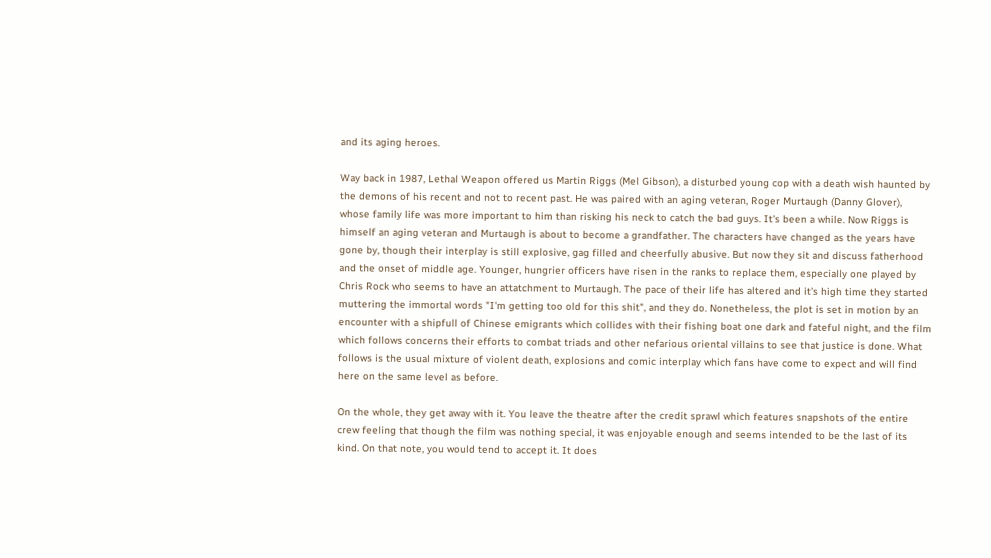and its aging heroes.

Way back in 1987, Lethal Weapon offered us Martin Riggs (Mel Gibson), a disturbed young cop with a death wish haunted by the demons of his recent and not to recent past. He was paired with an aging veteran, Roger Murtaugh (Danny Glover), whose family life was more important to him than risking his neck to catch the bad guys. It's been a while. Now Riggs is himself an aging veteran and Murtaugh is about to become a grandfather. The characters have changed as the years have gone by, though their interplay is still explosive, gag filled and cheerfully abusive. But now they sit and discuss fatherhood and the onset of middle age. Younger, hungrier officers have risen in the ranks to replace them, especially one played by Chris Rock who seems to have an attatchment to Murtaugh. The pace of their life has altered and it's high time they started muttering the immortal words "I'm getting too old for this shit", and they do. Nonetheless, the plot is set in motion by an encounter with a shipfull of Chinese emigrants which collides with their fishing boat one dark and fateful night, and the film which follows concerns their efforts to combat triads and other nefarious oriental villains to see that justice is done. What follows is the usual mixture of violent death, explosions and comic interplay which fans have come to expect and will find here on the same level as before.

On the whole, they get away with it. You leave the theatre after the credit sprawl which features snapshots of the entire crew feeling that though the film was nothing special, it was enjoyable enough and seems intended to be the last of its kind. On that note, you would tend to accept it. It does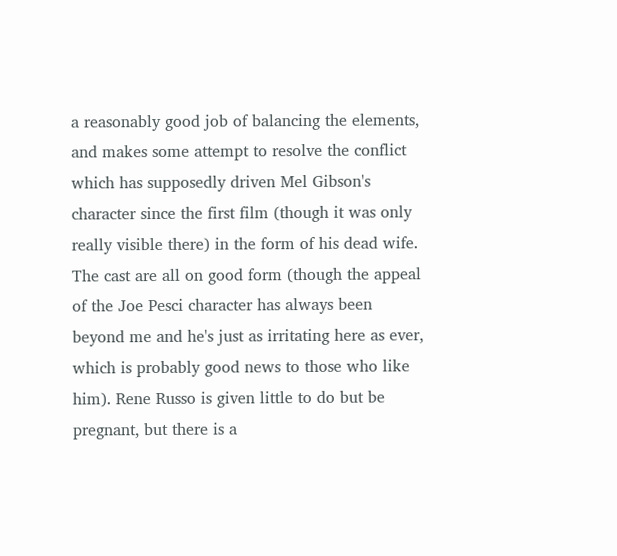a reasonably good job of balancing the elements, and makes some attempt to resolve the conflict which has supposedly driven Mel Gibson's character since the first film (though it was only really visible there) in the form of his dead wife. The cast are all on good form (though the appeal of the Joe Pesci character has always been beyond me and he's just as irritating here as ever, which is probably good news to those who like him). Rene Russo is given little to do but be pregnant, but there is a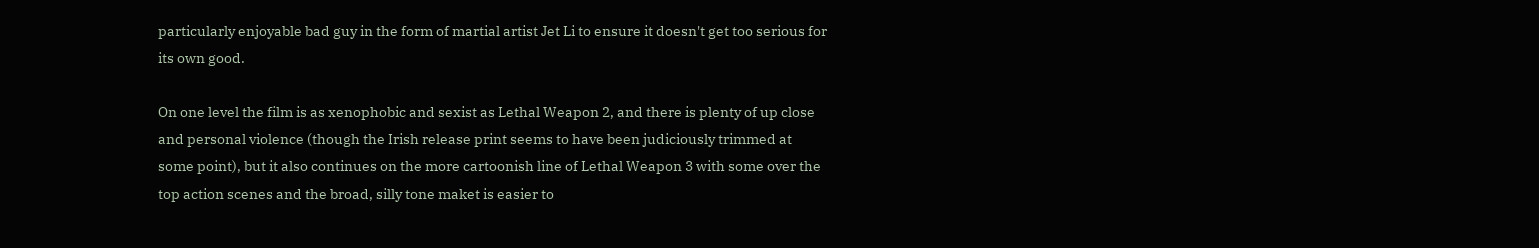particularly enjoyable bad guy in the form of martial artist Jet Li to ensure it doesn't get too serious for its own good.

On one level the film is as xenophobic and sexist as Lethal Weapon 2, and there is plenty of up close and personal violence (though the Irish release print seems to have been judiciously trimmed at some point), but it also continues on the more cartoonish line of Lethal Weapon 3 with some over the top action scenes and the broad, silly tone maket is easier to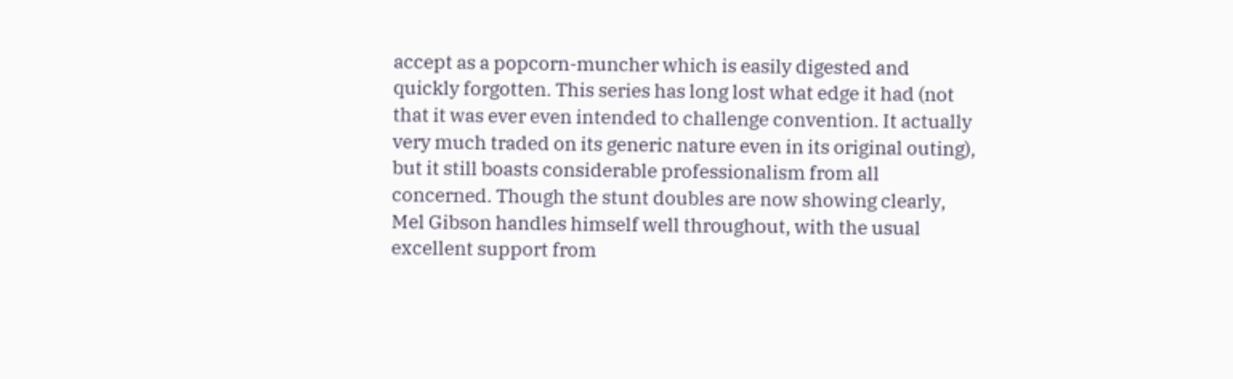accept as a popcorn-muncher which is easily digested and quickly forgotten. This series has long lost what edge it had (not that it was ever even intended to challenge convention. It actually very much traded on its generic nature even in its original outing), but it still boasts considerable professionalism from all concerned. Though the stunt doubles are now showing clearly, Mel Gibson handles himself well throughout, with the usual excellent support from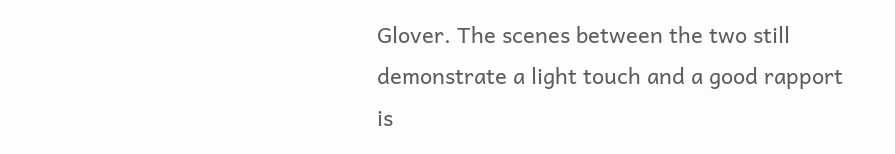Glover. The scenes between the two still demonstrate a light touch and a good rapport is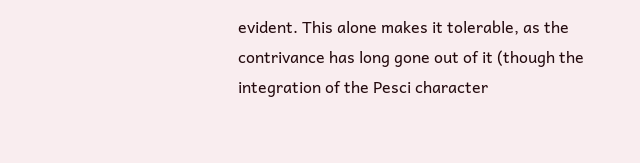evident. This alone makes it tolerable, as the contrivance has long gone out of it (though the integration of the Pesci character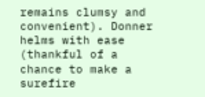remains clumsy and convenient). Donner helms with ease (thankful of a chance to make a surefire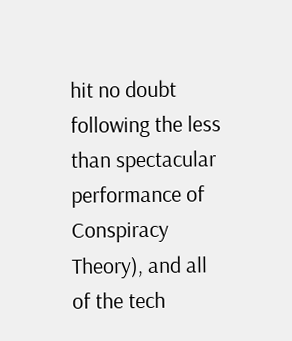hit no doubt following the less than spectacular performance of Conspiracy Theory), and all of the tech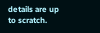details are up to scratch.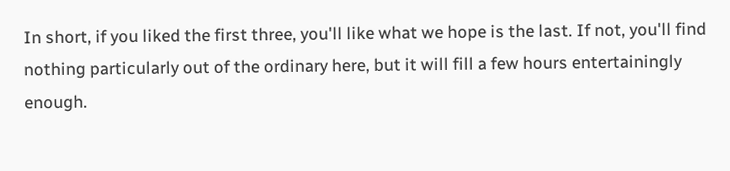In short, if you liked the first three, you'll like what we hope is the last. If not, you'll find nothing particularly out of the ordinary here, but it will fill a few hours entertainingly enough.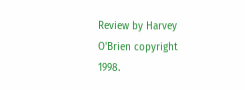Review by Harvey O'Brien copyright 1998.